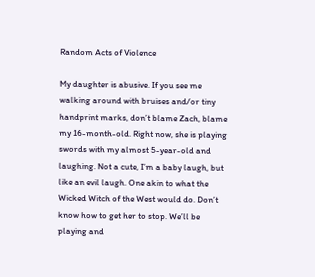Random Acts of Violence

My daughter is abusive. If you see me walking around with bruises and/or tiny handprint marks, don’t blame Zach, blame my 16-month-old. Right now, she is playing swords with my almost 5-year-old and laughing. Not a cute, I’m a baby laugh, but like an evil laugh. One akin to what the Wicked Witch of the West would do. Don’t know how to get her to stop. We’ll be playing and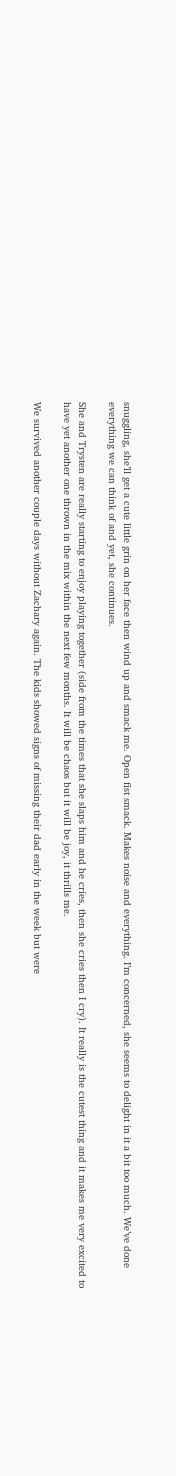snuggling, she’ll get a cute little grin on her face then wind up and smack me. Open fist smack. Makes noise and everything. I’m concerned, she seems to delight in it a bit too much. We’ve done everything we can think of and yet, she continues.

She and Trysten are really starting to enjoy playing together (side from the times that she slaps him and he cries, then she cries then I cry). It really is the cutest thing and it makes me very excited to have yet another one thrown in the mix within the next few months. It will be chaos but it will be joy, it thrills me.

We survived another couple days without Zachary again. The kids showed signs of missing their dad early in the week but were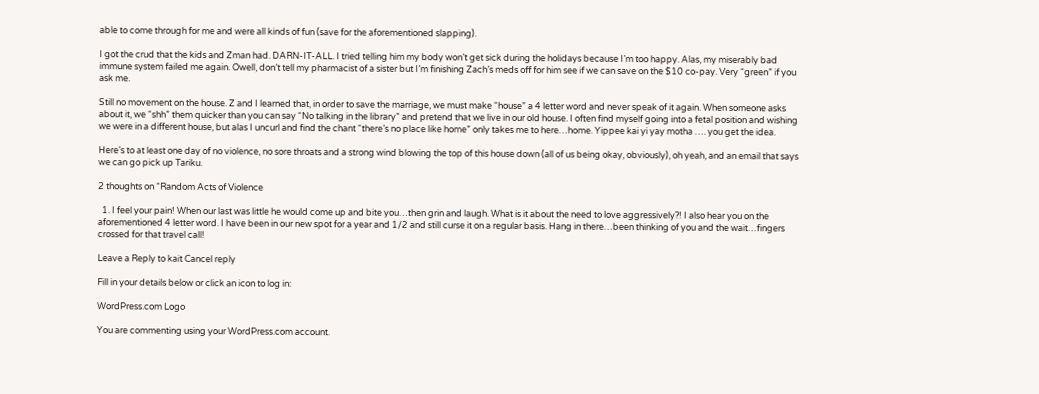able to come through for me and were all kinds of fun (save for the aforementioned slapping).

I got the crud that the kids and Zman had. DARN-IT-ALL. I tried telling him my body won’t get sick during the holidays because I’m too happy. Alas, my miserably bad immune system failed me again. Owell, don’t tell my pharmacist of a sister but I’m finishing Zach’s meds off for him see if we can save on the $10 co-pay. Very “green” if you ask me.

Still no movement on the house. Z and I learned that, in order to save the marriage, we must make “house” a 4 letter word and never speak of it again. When someone asks about it, we “shh” them quicker than you can say “No talking in the library” and pretend that we live in our old house. I often find myself going into a fetal position and wishing we were in a different house, but alas I uncurl and find the chant “there’s no place like home” only takes me to here…home. Yippee kai yi yay motha …. you get the idea.

Here’s to at least one day of no violence, no sore throats and a strong wind blowing the top of this house down (all of us being okay, obviously), oh yeah, and an email that says we can go pick up Tariku.

2 thoughts on “Random Acts of Violence

  1. I feel your pain! When our last was little he would come up and bite you…then grin and laugh. What is it about the need to love aggressively?! I also hear you on the aforementioned 4 letter word. I have been in our new spot for a year and 1/2 and still curse it on a regular basis. Hang in there…been thinking of you and the wait…fingers crossed for that travel call!

Leave a Reply to kait Cancel reply

Fill in your details below or click an icon to log in:

WordPress.com Logo

You are commenting using your WordPress.com account.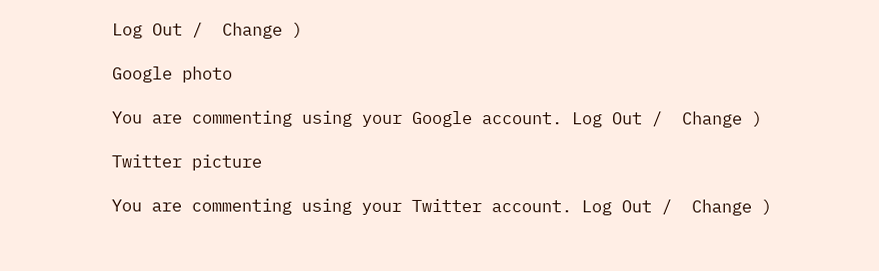Log Out /  Change )

Google photo

You are commenting using your Google account. Log Out /  Change )

Twitter picture

You are commenting using your Twitter account. Log Out /  Change )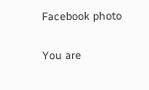Facebook photo

You are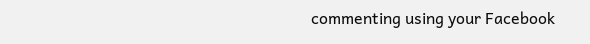commenting using your Facebook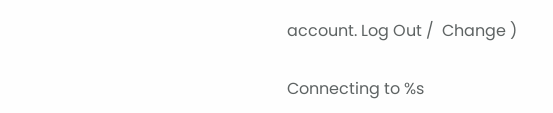account. Log Out /  Change )

Connecting to %s